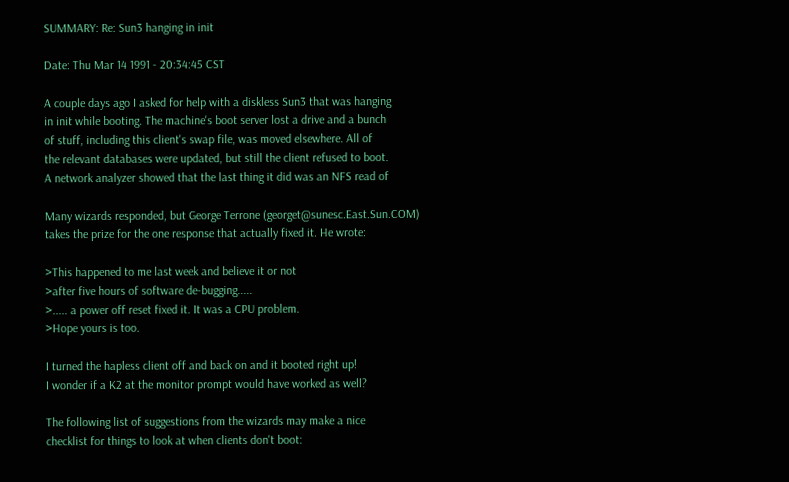SUMMARY: Re: Sun3 hanging in init

Date: Thu Mar 14 1991 - 20:34:45 CST

A couple days ago I asked for help with a diskless Sun3 that was hanging
in init while booting. The machine's boot server lost a drive and a bunch
of stuff, including this client's swap file, was moved elsewhere. All of
the relevant databases were updated, but still the client refused to boot.
A network analyzer showed that the last thing it did was an NFS read of

Many wizards responded, but George Terrone (georget@sunesc.East.Sun.COM)
takes the prize for the one response that actually fixed it. He wrote:

>This happened to me last week and believe it or not
>after five hours of software de-bugging.....
>..... a power off reset fixed it. It was a CPU problem.
>Hope yours is too.

I turned the hapless client off and back on and it booted right up!
I wonder if a K2 at the monitor prompt would have worked as well?

The following list of suggestions from the wizards may make a nice
checklist for things to look at when clients don't boot: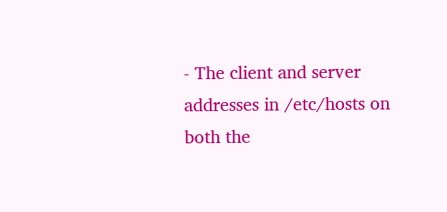- The client and server addresses in /etc/hosts on both the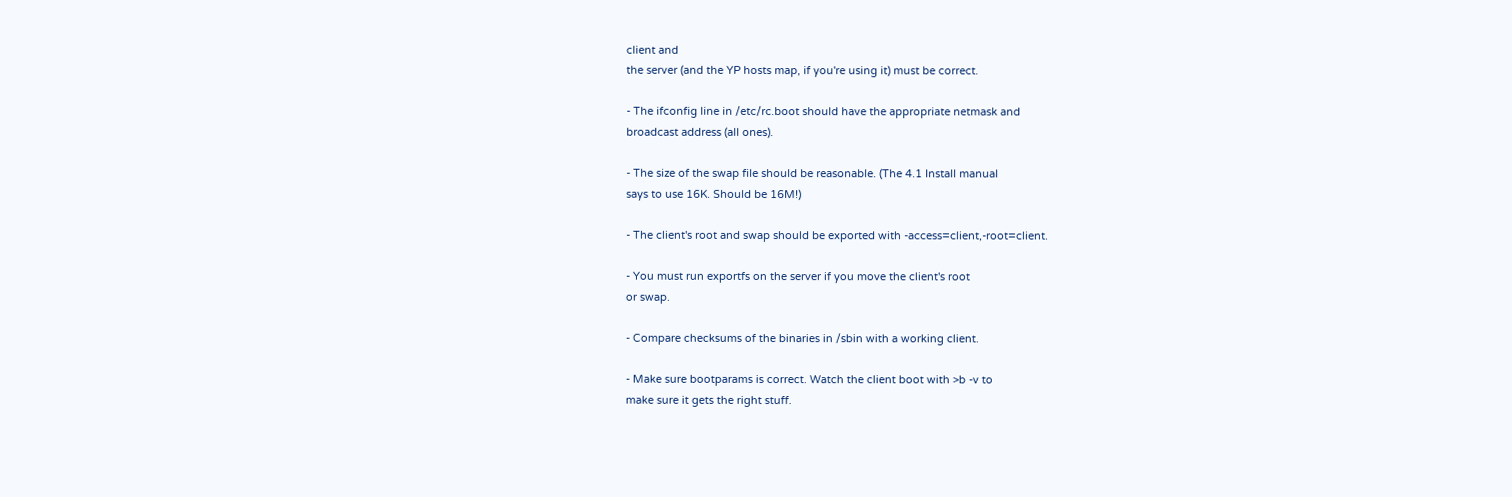client and
the server (and the YP hosts map, if you're using it) must be correct.

- The ifconfig line in /etc/rc.boot should have the appropriate netmask and
broadcast address (all ones).

- The size of the swap file should be reasonable. (The 4.1 Install manual
says to use 16K. Should be 16M!)

- The client's root and swap should be exported with -access=client,-root=client.

- You must run exportfs on the server if you move the client's root
or swap.

- Compare checksums of the binaries in /sbin with a working client.

- Make sure bootparams is correct. Watch the client boot with >b -v to
make sure it gets the right stuff.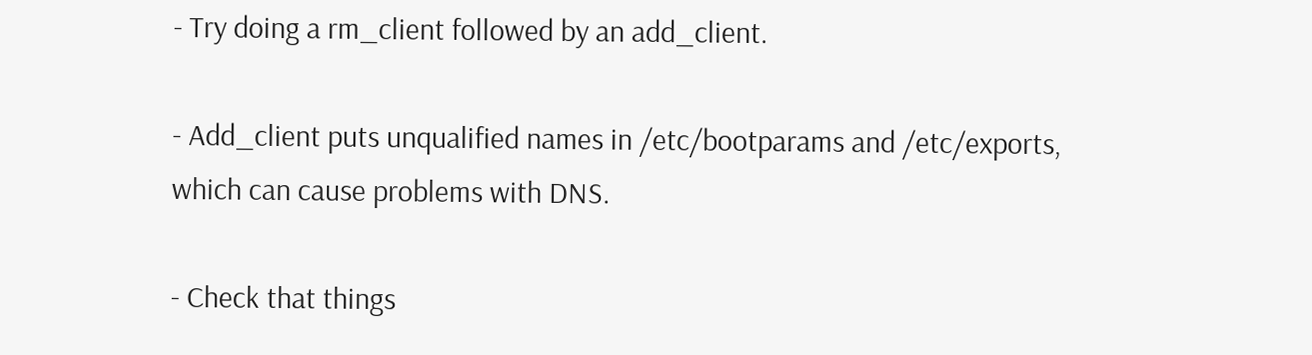- Try doing a rm_client followed by an add_client.

- Add_client puts unqualified names in /etc/bootparams and /etc/exports,
which can cause problems with DNS.

- Check that things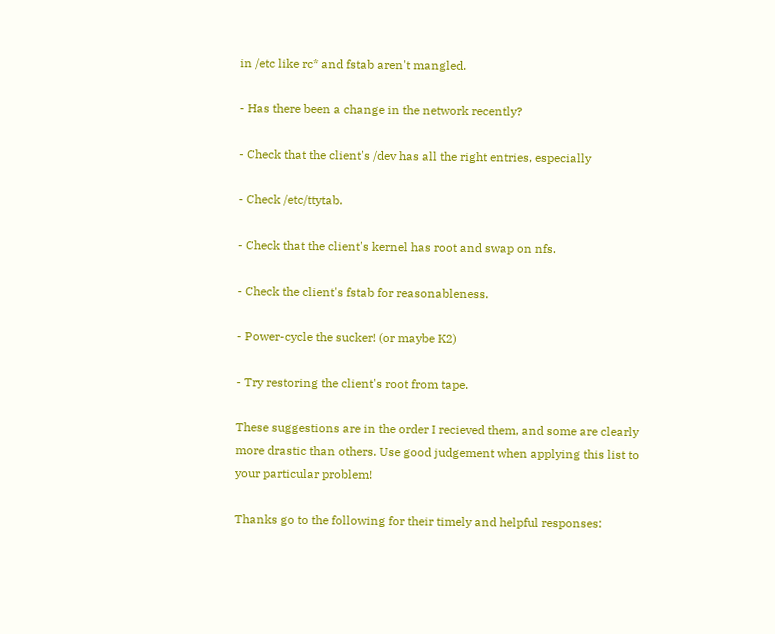in /etc like rc* and fstab aren't mangled.

- Has there been a change in the network recently?

- Check that the client's /dev has all the right entries, especially

- Check /etc/ttytab.

- Check that the client's kernel has root and swap on nfs.

- Check the client's fstab for reasonableness.

- Power-cycle the sucker! (or maybe K2)

- Try restoring the client's root from tape.

These suggestions are in the order I recieved them, and some are clearly
more drastic than others. Use good judgement when applying this list to
your particular problem!

Thanks go to the following for their timely and helpful responses: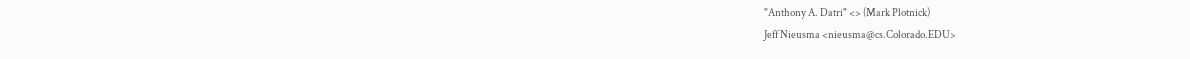"Anthony A. Datri" <> (Mark Plotnick)
Jeff Nieusma <nieusma@cs.Colorado.EDU>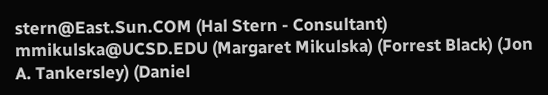stern@East.Sun.COM (Hal Stern - Consultant)
mmikulska@UCSD.EDU (Margaret Mikulska) (Forrest Black) (Jon A. Tankersley) (Daniel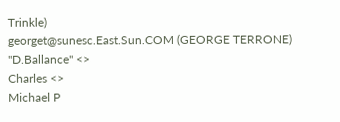Trinkle)
georget@sunesc.East.Sun.COM (GEORGE TERRONE)
"D.Ballance" <>
Charles <>
Michael P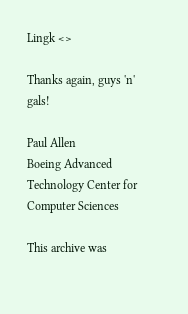Lingk <>

Thanks again, guys 'n' gals!

Paul Allen
Boeing Advanced Technology Center for Computer Sciences

This archive was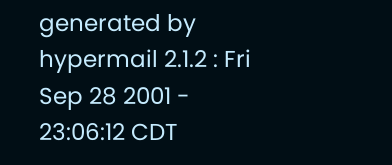generated by hypermail 2.1.2 : Fri Sep 28 2001 - 23:06:12 CDT